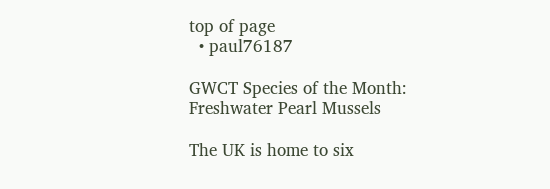top of page
  • paul76187

GWCT Species of the Month: Freshwater Pearl Mussels

The UK is home to six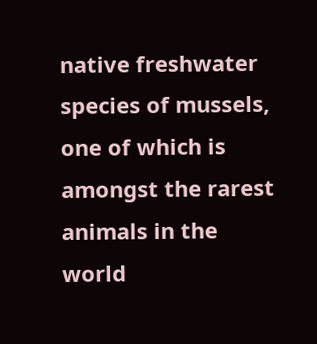native freshwater species of mussels, one of which is amongst the rarest animals in the world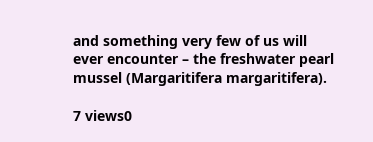and something very few of us will ever encounter – the freshwater pearl mussel (Margaritifera margaritifera).

7 views0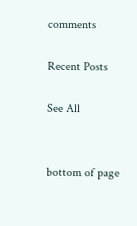comments

Recent Posts

See All


bottom of page